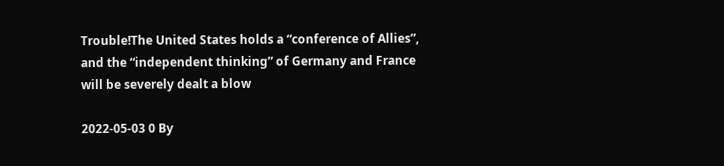Trouble!The United States holds a “conference of Allies”, and the “independent thinking” of Germany and France will be severely dealt a blow

2022-05-03 0 By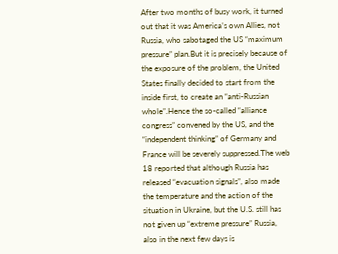After two months of busy work, it turned out that it was America’s own Allies, not Russia, who sabotaged the US “maximum pressure” plan.But it is precisely because of the exposure of the problem, the United States finally decided to start from the inside first, to create an “anti-Russian whole”.Hence the so-called “alliance congress” convened by the US, and the “independent thinking” of Germany and France will be severely suppressed.The web 18 reported that although Russia has released “evacuation signals”, also made the temperature and the action of the situation in Ukraine, but the U.S. still has not given up “extreme pressure” Russia, also in the next few days is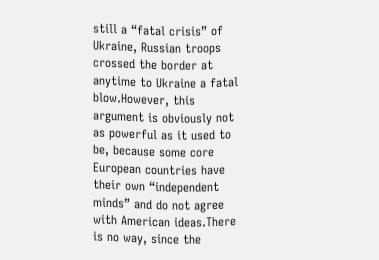still a “fatal crisis” of Ukraine, Russian troops crossed the border at anytime to Ukraine a fatal blow.However, this argument is obviously not as powerful as it used to be, because some core European countries have their own “independent minds” and do not agree with American ideas.There is no way, since the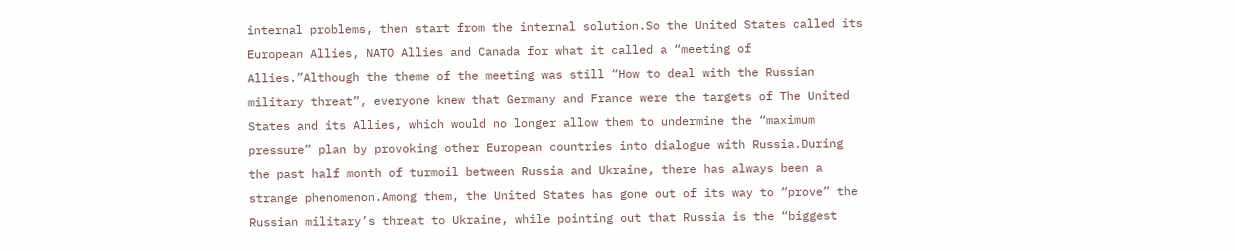internal problems, then start from the internal solution.So the United States called its European Allies, NATO Allies and Canada for what it called a “meeting of Allies.”Although the theme of the meeting was still “How to deal with the Russian military threat”, everyone knew that Germany and France were the targets of The United States and its Allies, which would no longer allow them to undermine the “maximum pressure” plan by provoking other European countries into dialogue with Russia.During the past half month of turmoil between Russia and Ukraine, there has always been a strange phenomenon.Among them, the United States has gone out of its way to “prove” the Russian military’s threat to Ukraine, while pointing out that Russia is the “biggest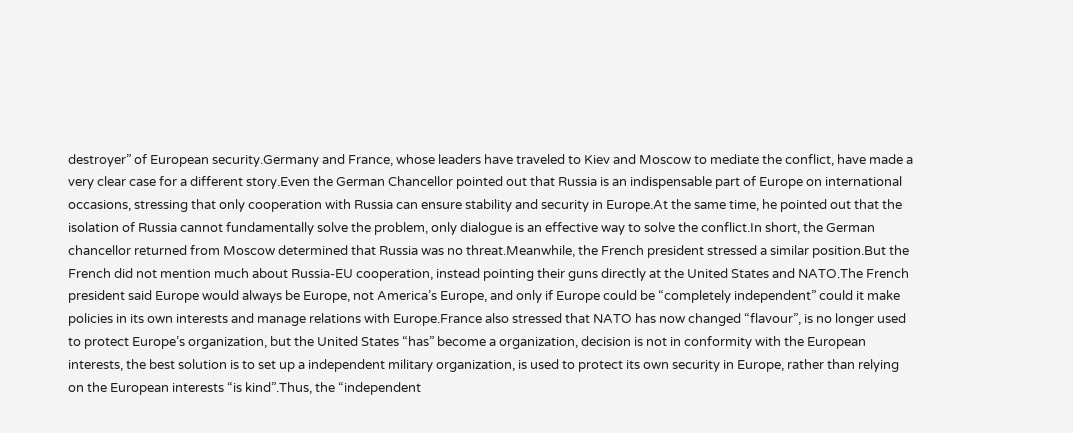destroyer” of European security.Germany and France, whose leaders have traveled to Kiev and Moscow to mediate the conflict, have made a very clear case for a different story.Even the German Chancellor pointed out that Russia is an indispensable part of Europe on international occasions, stressing that only cooperation with Russia can ensure stability and security in Europe.At the same time, he pointed out that the isolation of Russia cannot fundamentally solve the problem, only dialogue is an effective way to solve the conflict.In short, the German chancellor returned from Moscow determined that Russia was no threat.Meanwhile, the French president stressed a similar position.But the French did not mention much about Russia-EU cooperation, instead pointing their guns directly at the United States and NATO.The French president said Europe would always be Europe, not America’s Europe, and only if Europe could be “completely independent” could it make policies in its own interests and manage relations with Europe.France also stressed that NATO has now changed “flavour”, is no longer used to protect Europe’s organization, but the United States “has” become a organization, decision is not in conformity with the European interests, the best solution is to set up a independent military organization, is used to protect its own security in Europe, rather than relying on the European interests “is kind”.Thus, the “independent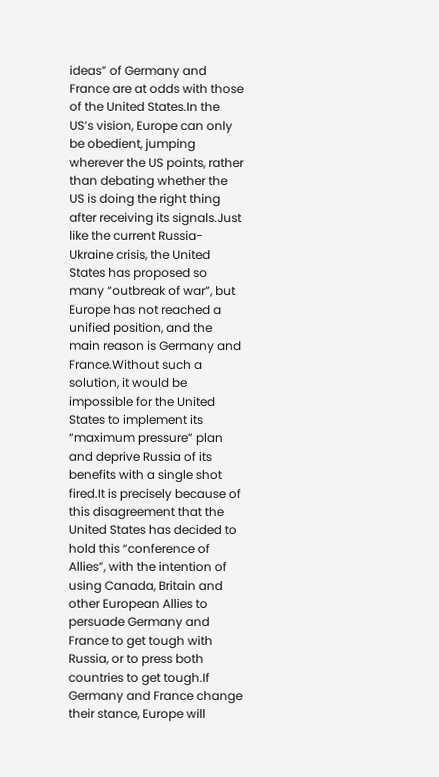ideas” of Germany and France are at odds with those of the United States.In the US’s vision, Europe can only be obedient, jumping wherever the US points, rather than debating whether the US is doing the right thing after receiving its signals.Just like the current Russia-Ukraine crisis, the United States has proposed so many “outbreak of war”, but Europe has not reached a unified position, and the main reason is Germany and France.Without such a solution, it would be impossible for the United States to implement its “maximum pressure” plan and deprive Russia of its benefits with a single shot fired.It is precisely because of this disagreement that the United States has decided to hold this “conference of Allies”, with the intention of using Canada, Britain and other European Allies to persuade Germany and France to get tough with Russia, or to press both countries to get tough.If Germany and France change their stance, Europe will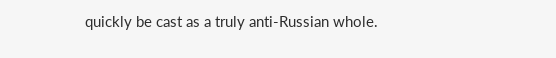quickly be cast as a truly anti-Russian whole.